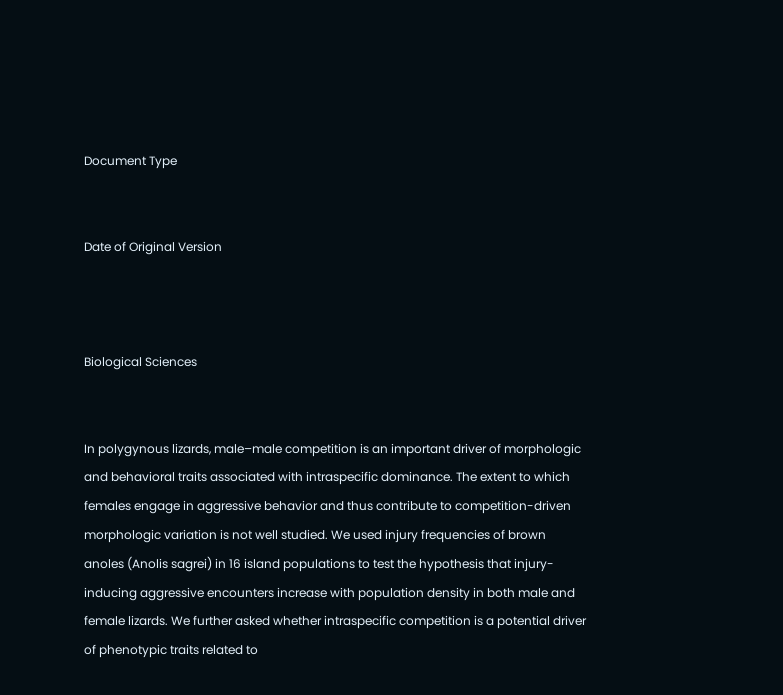Document Type


Date of Original Version



Biological Sciences


In polygynous lizards, male–male competition is an important driver of morphologic and behavioral traits associated with intraspecific dominance. The extent to which females engage in aggressive behavior and thus contribute to competition-driven morphologic variation is not well studied. We used injury frequencies of brown anoles (Anolis sagrei) in 16 island populations to test the hypothesis that injury-inducing aggressive encounters increase with population density in both male and female lizards. We further asked whether intraspecific competition is a potential driver of phenotypic traits related to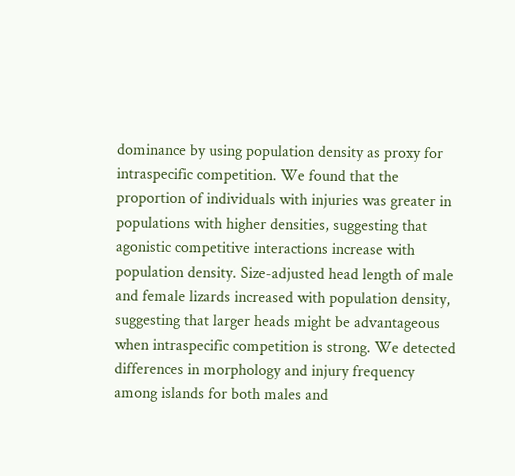dominance by using population density as proxy for intraspecific competition. We found that the proportion of individuals with injuries was greater in populations with higher densities, suggesting that agonistic competitive interactions increase with population density. Size-adjusted head length of male and female lizards increased with population density, suggesting that larger heads might be advantageous when intraspecific competition is strong. We detected differences in morphology and injury frequency among islands for both males and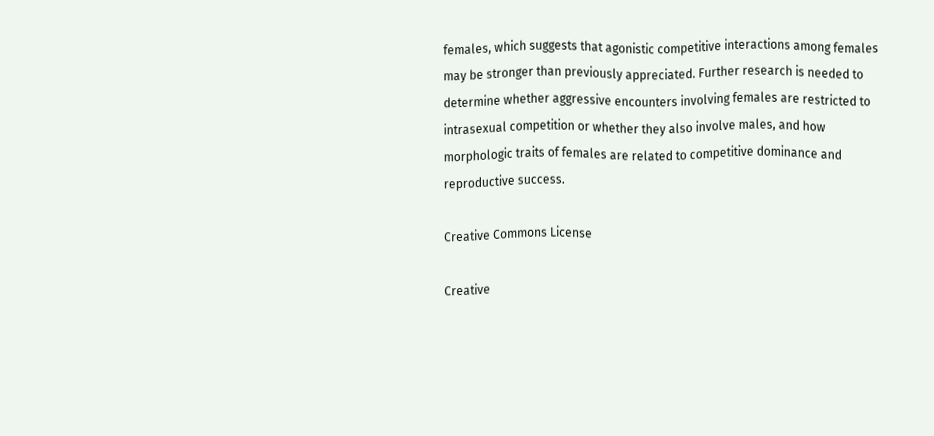females, which suggests that agonistic competitive interactions among females may be stronger than previously appreciated. Further research is needed to determine whether aggressive encounters involving females are restricted to intrasexual competition or whether they also involve males, and how morphologic traits of females are related to competitive dominance and reproductive success.

Creative Commons License

Creative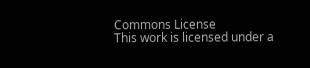Commons License
This work is licensed under a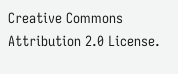Creative Commons Attribution 2.0 License.